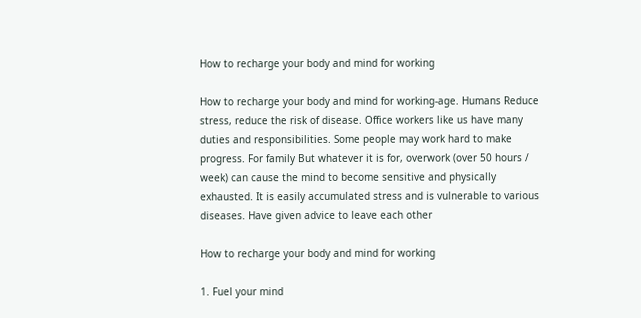How to recharge your body and mind for working

How to recharge your body and mind for working-age. Humans Reduce stress, reduce the risk of disease. Office workers like us have many duties and responsibilities. Some people may work hard to make progress. For family But whatever it is for, overwork (over 50 hours / week) can cause the mind to become sensitive and physically exhausted. It is easily accumulated stress and is vulnerable to various diseases. Have given advice to leave each other

How to recharge your body and mind for working

1. Fuel your mind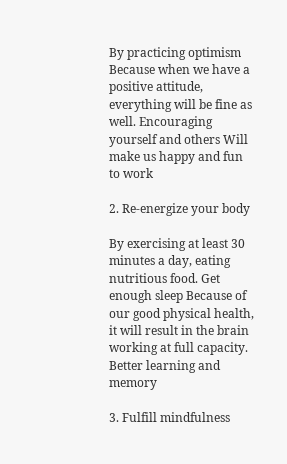By practicing optimism Because when we have a positive attitude, everything will be fine as well. Encouraging yourself and others Will make us happy and fun to work

2. Re-energize your body

By exercising at least 30 minutes a day, eating nutritious food. Get enough sleep Because of our good physical health, it will result in the brain working at full capacity. Better learning and memory

3. Fulfill mindfulness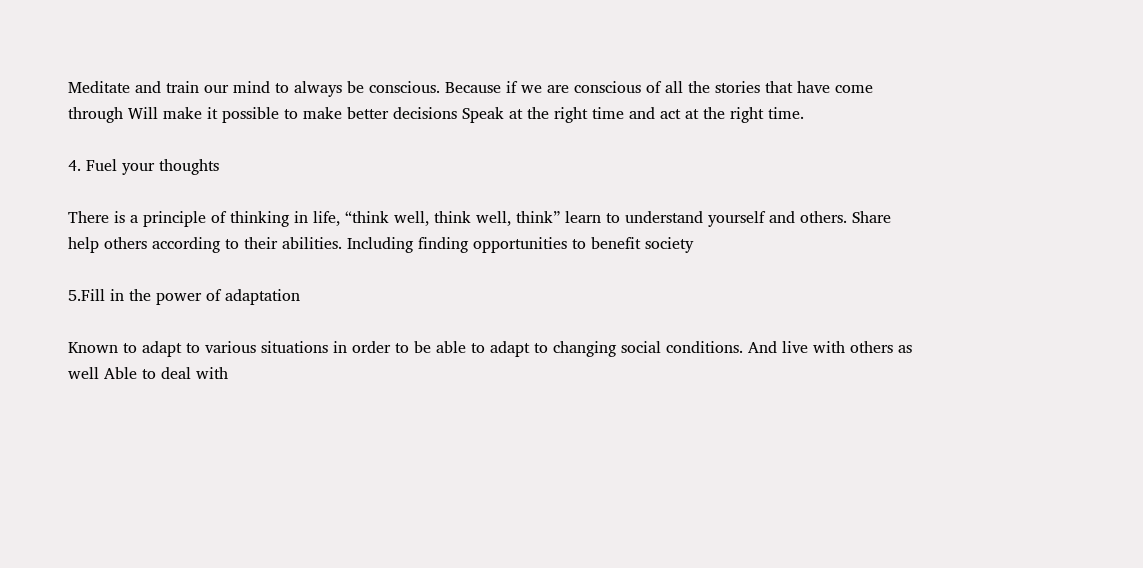Meditate and train our mind to always be conscious. Because if we are conscious of all the stories that have come through Will make it possible to make better decisions Speak at the right time and act at the right time.

4. Fuel your thoughts

There is a principle of thinking in life, “think well, think well, think” learn to understand yourself and others. Share help others according to their abilities. Including finding opportunities to benefit society

5.Fill in the power of adaptation

Known to adapt to various situations in order to be able to adapt to changing social conditions. And live with others as well Able to deal with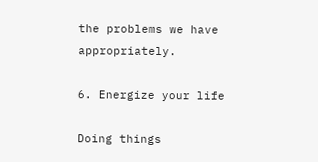the problems we have appropriately.

6. Energize your life

Doing things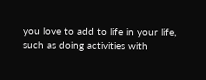you love to add to life in your life, such as doing activities with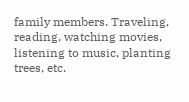family members. Traveling, reading, watching movies, listening to music, planting trees, etc.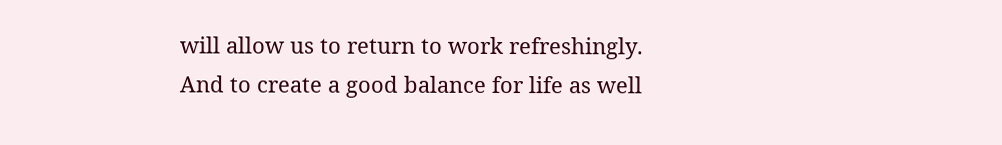will allow us to return to work refreshingly. And to create a good balance for life as well